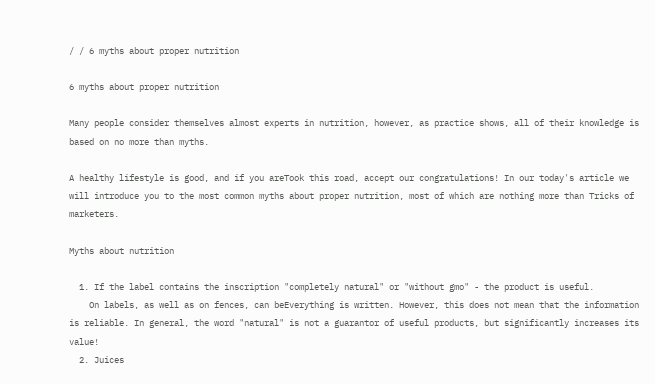/ / 6 myths about proper nutrition

6 myths about proper nutrition

Many people consider themselves almost experts in nutrition, however, as practice shows, all of their knowledge is based on no more than myths.

A healthy lifestyle is good, and if you areTook this road, accept our congratulations! In our today's article we will introduce you to the most common myths about proper nutrition, most of which are nothing more than Tricks of marketers.

Myths about nutrition

  1. If the label contains the inscription "completely natural" or "without gmo" - the product is useful.
    On labels, as well as on fences, can beEverything is written. However, this does not mean that the information is reliable. In general, the word "natural" is not a guarantor of useful products, but significantly increases its value!
  2. Juices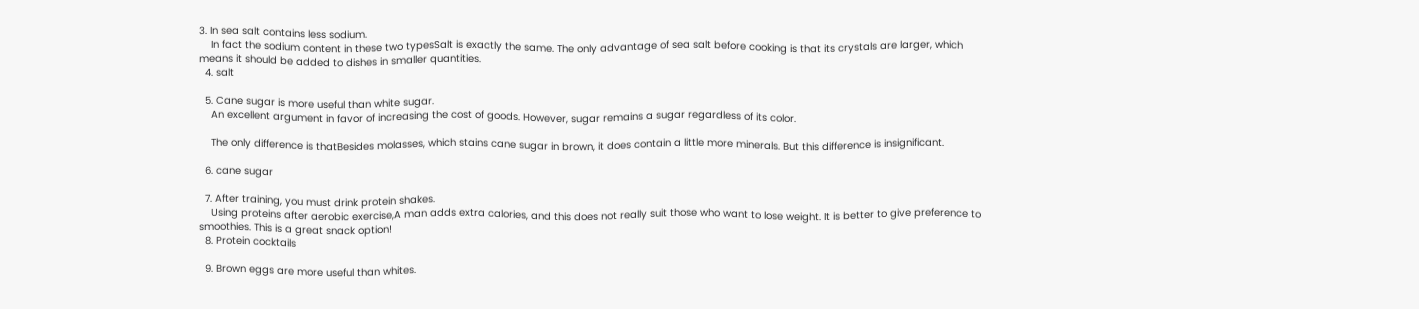3. In sea salt contains less sodium.
    In fact the sodium content in these two typesSalt is exactly the same. The only advantage of sea salt before cooking is that its crystals are larger, which means it should be added to dishes in smaller quantities.
  4. salt

  5. Cane sugar is more useful than white sugar.
    An excellent argument in favor of increasing the cost of goods. However, sugar remains a sugar regardless of its color.

    The only difference is thatBesides molasses, which stains cane sugar in brown, it does contain a little more minerals. But this difference is insignificant.

  6. cane sugar

  7. After training, you must drink protein shakes.
    Using proteins after aerobic exercise,A man adds extra calories, and this does not really suit those who want to lose weight. It is better to give preference to smoothies. This is a great snack option!
  8. Protein cocktails

  9. Brown eggs are more useful than whites.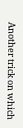Another trick on which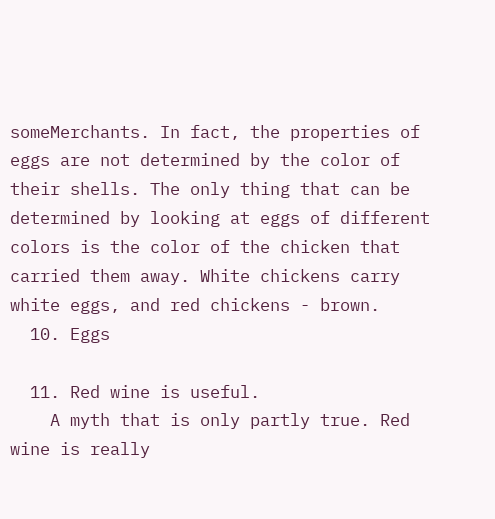someMerchants. In fact, the properties of eggs are not determined by the color of their shells. The only thing that can be determined by looking at eggs of different colors is the color of the chicken that carried them away. White chickens carry white eggs, and red chickens - brown.
  10. Eggs

  11. Red wine is useful.
    A myth that is only partly true. Red wine is really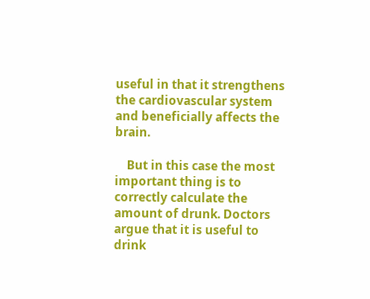useful in that it strengthens the cardiovascular system and beneficially affects the brain.

    But in this case the most important thing is to correctly calculate the amount of drunk. Doctors argue that it is useful to drink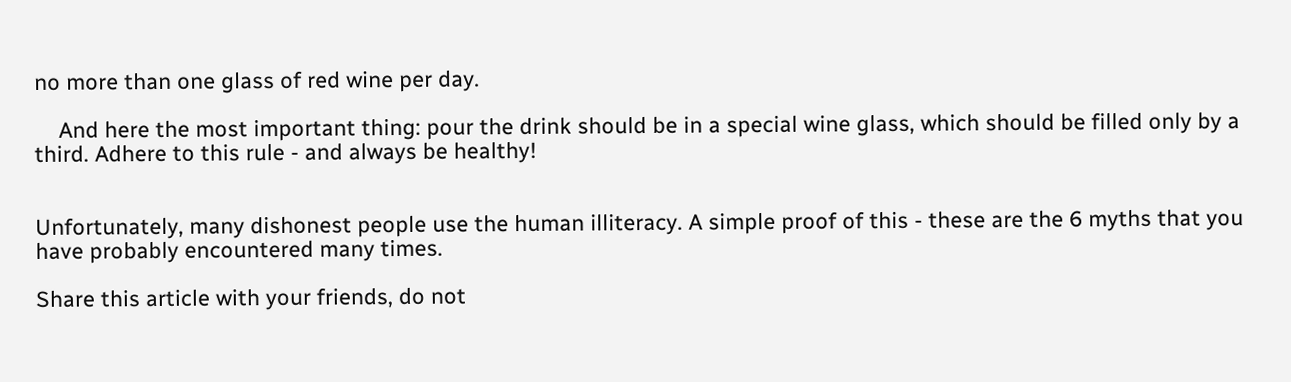no more than one glass of red wine per day.

    And here the most important thing: pour the drink should be in a special wine glass, which should be filled only by a third. Adhere to this rule - and always be healthy!


Unfortunately, many dishonest people use the human illiteracy. A simple proof of this - these are the 6 myths that you have probably encountered many times.

Share this article with your friends, do not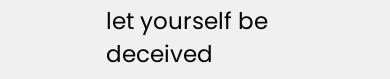let yourself be deceived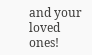and your loved ones!